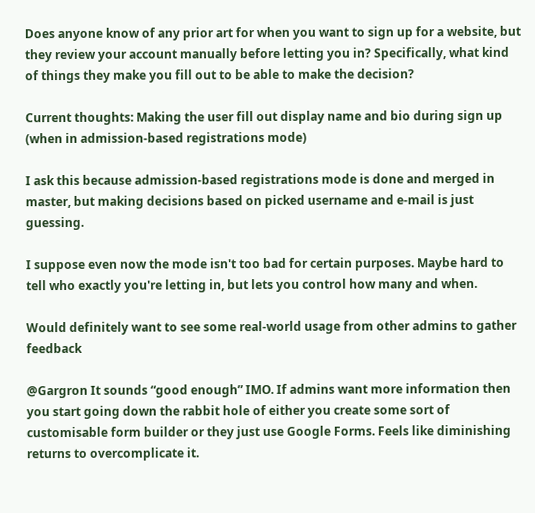Does anyone know of any prior art for when you want to sign up for a website, but they review your account manually before letting you in? Specifically, what kind of things they make you fill out to be able to make the decision?

Current thoughts: Making the user fill out display name and bio during sign up (when in admission-based registrations mode)

I ask this because admission-based registrations mode is done and merged in master, but making decisions based on picked username and e-mail is just guessing.

I suppose even now the mode isn't too bad for certain purposes. Maybe hard to tell who exactly you're letting in, but lets you control how many and when.

Would definitely want to see some real-world usage from other admins to gather feedback

@Gargron It sounds “good enough” IMO. If admins want more information then you start going down the rabbit hole of either you create some sort of customisable form builder or they just use Google Forms. Feels like diminishing returns to overcomplicate it.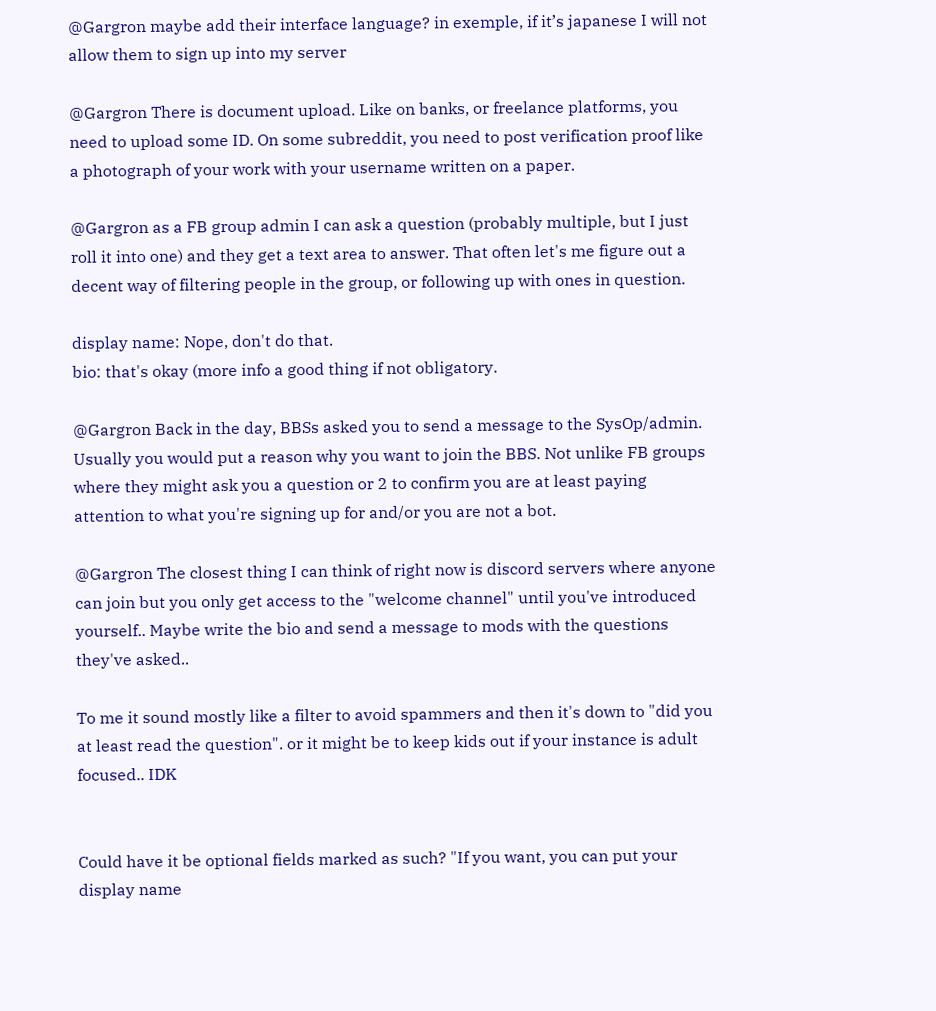@Gargron maybe add their interface language? in exemple, if it’s japanese I will not allow them to sign up into my server

@Gargron There is document upload. Like on banks, or freelance platforms, you need to upload some ID. On some subreddit, you need to post verification proof like a photograph of your work with your username written on a paper.

@Gargron as a FB group admin I can ask a question (probably multiple, but I just roll it into one) and they get a text area to answer. That often let's me figure out a decent way of filtering people in the group, or following up with ones in question.

display name: Nope, don't do that.
bio: that's okay (more info a good thing if not obligatory.

@Gargron Back in the day, BBSs asked you to send a message to the SysOp/admin. Usually you would put a reason why you want to join the BBS. Not unlike FB groups where they might ask you a question or 2 to confirm you are at least paying attention to what you're signing up for and/or you are not a bot.

@Gargron The closest thing I can think of right now is discord servers where anyone can join but you only get access to the "welcome channel" until you've introduced yourself.. Maybe write the bio and send a message to mods with the questions they've asked..

To me it sound mostly like a filter to avoid spammers and then it's down to "did you at least read the question". or it might be to keep kids out if your instance is adult focused.. IDK


Could have it be optional fields marked as such? "If you want, you can put your display name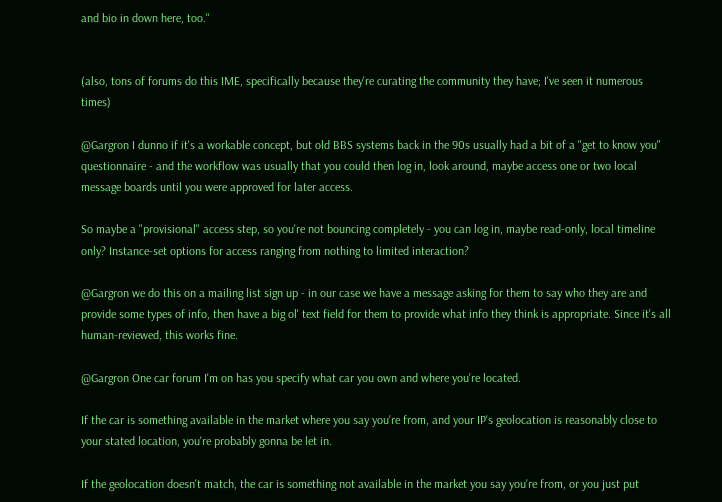and bio in down here, too."


(also, tons of forums do this IME, specifically because they're curating the community they have; I've seen it numerous times)

@Gargron I dunno if it's a workable concept, but old BBS systems back in the 90s usually had a bit of a "get to know you" questionnaire - and the workflow was usually that you could then log in, look around, maybe access one or two local message boards until you were approved for later access.

So maybe a "provisional" access step, so you're not bouncing completely - you can log in, maybe read-only, local timeline only? Instance-set options for access ranging from nothing to limited interaction?

@Gargron we do this on a mailing list sign up - in our case we have a message asking for them to say who they are and provide some types of info, then have a big ol' text field for them to provide what info they think is appropriate. Since it's all human-reviewed, this works fine.

@Gargron One car forum I'm on has you specify what car you own and where you're located.

If the car is something available in the market where you say you're from, and your IP's geolocation is reasonably close to your stated location, you're probably gonna be let in.

If the geolocation doesn't match, the car is something not available in the market you say you're from, or you just put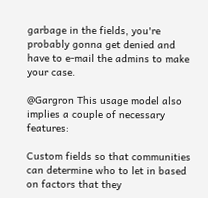garbage in the fields, you're probably gonna get denied and have to e-mail the admins to make your case.

@Gargron This usage model also implies a couple of necessary features:

Custom fields so that communities can determine who to let in based on factors that they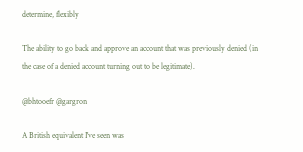determine, flexibly

The ability to go back and approve an account that was previously denied (in the case of a denied account turning out to be legitimate).

@bhtooefr @gargron

A British equivalent I've seen was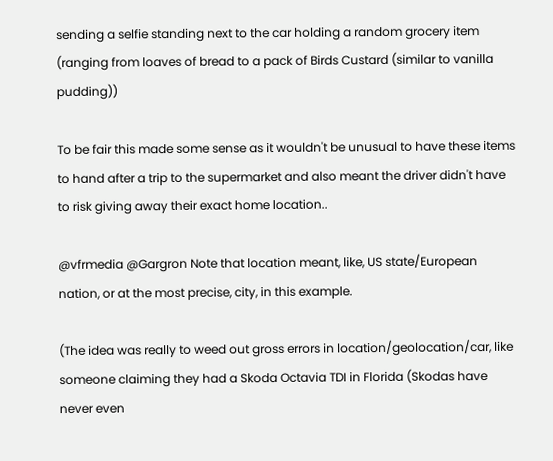sending a selfie standing next to the car holding a random grocery item (ranging from loaves of bread to a pack of Birds Custard (similar to vanilla pudding))

To be fair this made some sense as it wouldn't be unusual to have these items to hand after a trip to the supermarket and also meant the driver didn't have to risk giving away their exact home location..

@vfrmedia @Gargron Note that location meant, like, US state/European nation, or at the most precise, city, in this example.

(The idea was really to weed out gross errors in location/geolocation/car, like someone claiming they had a Skoda Octavia TDI in Florida (Skodas have never even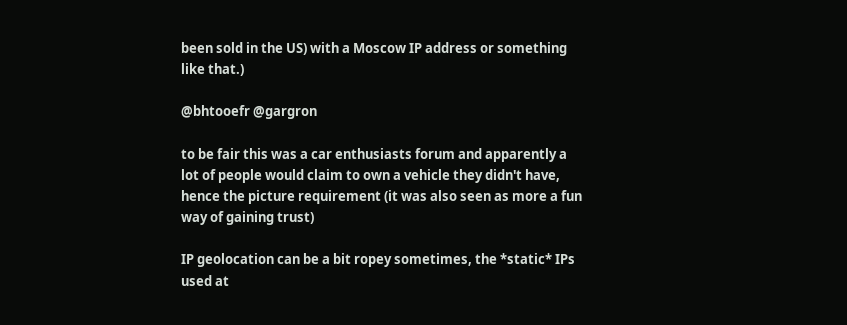been sold in the US) with a Moscow IP address or something like that.)

@bhtooefr @gargron

to be fair this was a car enthusiasts forum and apparently a lot of people would claim to own a vehicle they didn't have, hence the picture requirement (it was also seen as more a fun way of gaining trust)

IP geolocation can be a bit ropey sometimes, the *static* IPs used at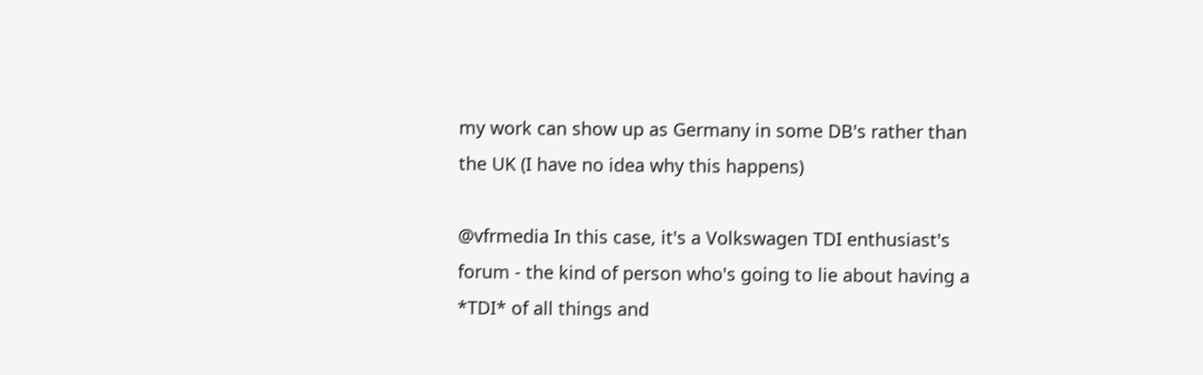my work can show up as Germany in some DB's rather than the UK (I have no idea why this happens)

@vfrmedia In this case, it's a Volkswagen TDI enthusiast's forum - the kind of person who's going to lie about having a *TDI* of all things and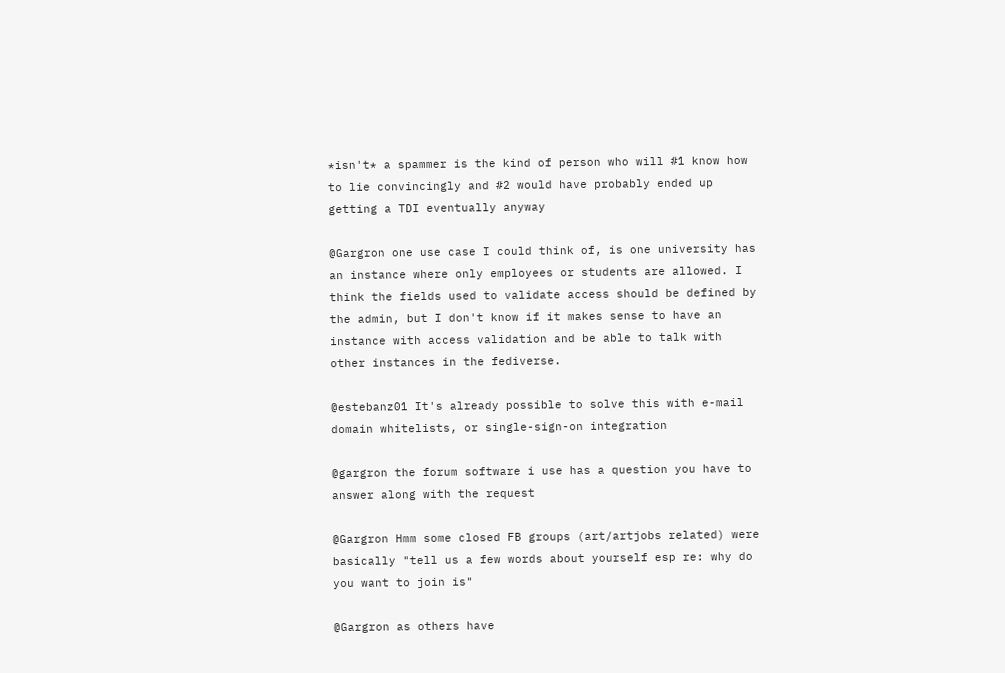*isn't* a spammer is the kind of person who will #1 know how to lie convincingly and #2 would have probably ended up getting a TDI eventually anyway

@Gargron one use case I could think of, is one university has an instance where only employees or students are allowed. I think the fields used to validate access should be defined by the admin, but I don't know if it makes sense to have an instance with access validation and be able to talk with other instances in the fediverse.

@estebanz01 It's already possible to solve this with e-mail domain whitelists, or single-sign-on integration

@gargron the forum software i use has a question you have to answer along with the request

@Gargron Hmm some closed FB groups (art/artjobs related) were basically "tell us a few words about yourself esp re: why do you want to join is"

@Gargron as others have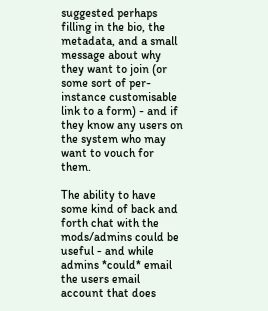suggested perhaps filling in the bio, the metadata, and a small message about why they want to join (or some sort of per-instance customisable link to a form) - and if they know any users on the system who may want to vouch for them.

The ability to have some kind of back and forth chat with the mods/admins could be useful - and while admins *could* email the users email account that does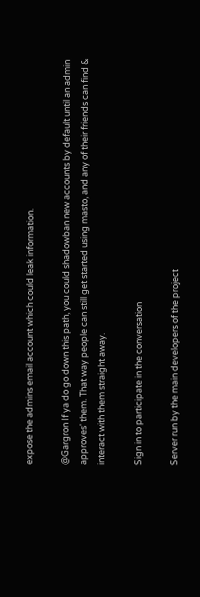expose the admins email account which could leak information.

@Gargron If ya do go down this path, you could shadowban new accounts by default until an admin approves' them. That way people can still get started using masto, and any of their friends can find & interact with them straight away.

Sign in to participate in the conversation

Server run by the main developers of the project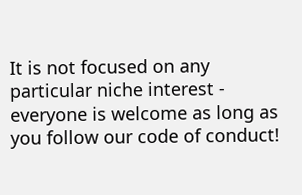It is not focused on any particular niche interest - everyone is welcome as long as you follow our code of conduct!